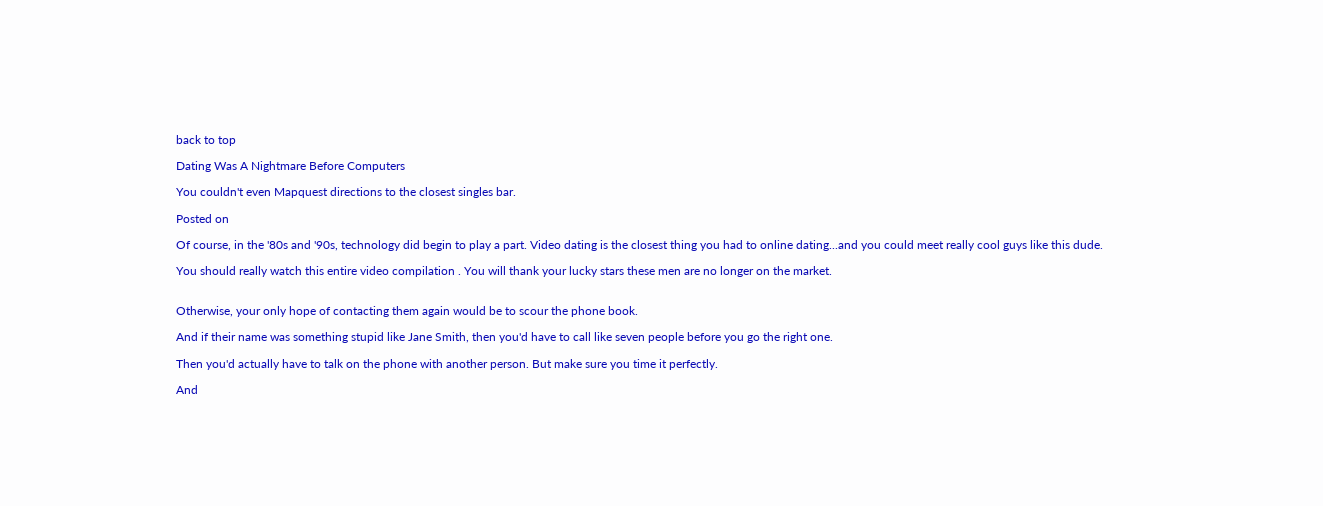back to top

Dating Was A Nightmare Before Computers

You couldn't even Mapquest directions to the closest singles bar.

Posted on

Of course, in the '80s and '90s, technology did begin to play a part. Video dating is the closest thing you had to online dating...and you could meet really cool guys like this dude.

You should really watch this entire video compilation . You will thank your lucky stars these men are no longer on the market.


Otherwise, your only hope of contacting them again would be to scour the phone book.

And if their name was something stupid like Jane Smith, then you'd have to call like seven people before you go the right one.

Then you'd actually have to talk on the phone with another person. But make sure you time it perfectly.

And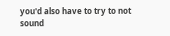you'd also have to try to not sound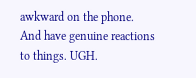awkward on the phone. And have genuine reactions to things. UGH.